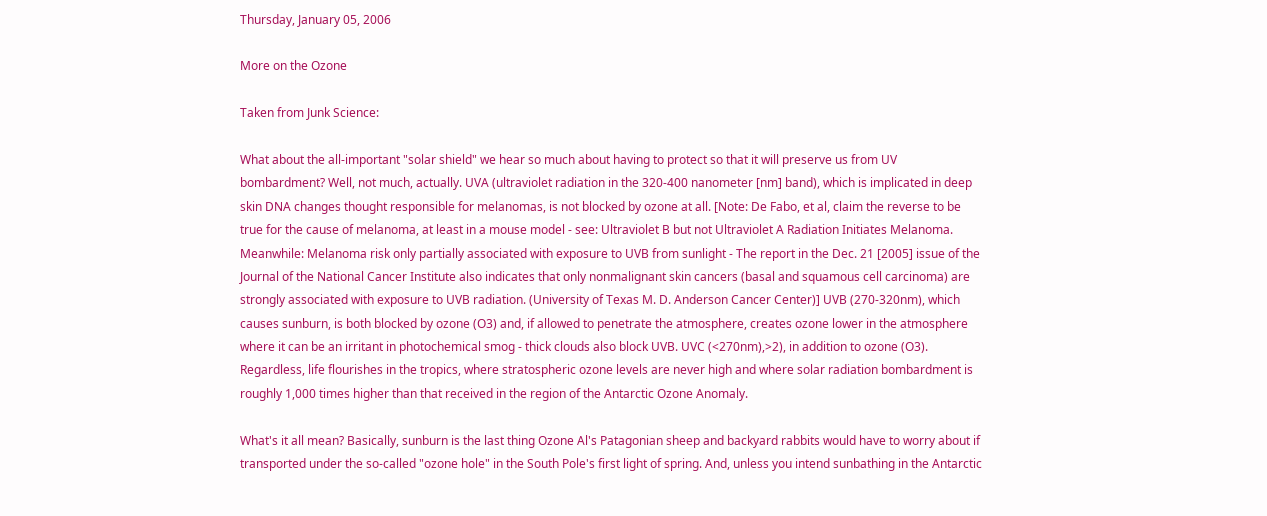Thursday, January 05, 2006

More on the Ozone

Taken from Junk Science:

What about the all-important "solar shield" we hear so much about having to protect so that it will preserve us from UV bombardment? Well, not much, actually. UVA (ultraviolet radiation in the 320-400 nanometer [nm] band), which is implicated in deep skin DNA changes thought responsible for melanomas, is not blocked by ozone at all. [Note: De Fabo, et al, claim the reverse to be true for the cause of melanoma, at least in a mouse model - see: Ultraviolet B but not Ultraviolet A Radiation Initiates Melanoma. Meanwhile: Melanoma risk only partially associated with exposure to UVB from sunlight - The report in the Dec. 21 [2005] issue of the Journal of the National Cancer Institute also indicates that only nonmalignant skin cancers (basal and squamous cell carcinoma) are strongly associated with exposure to UVB radiation. (University of Texas M. D. Anderson Cancer Center)] UVB (270-320nm), which causes sunburn, is both blocked by ozone (O3) and, if allowed to penetrate the atmosphere, creates ozone lower in the atmosphere where it can be an irritant in photochemical smog - thick clouds also block UVB. UVC (<270nm),>2), in addition to ozone (O3). Regardless, life flourishes in the tropics, where stratospheric ozone levels are never high and where solar radiation bombardment is roughly 1,000 times higher than that received in the region of the Antarctic Ozone Anomaly.

What's it all mean? Basically, sunburn is the last thing Ozone Al's Patagonian sheep and backyard rabbits would have to worry about if transported under the so-called "ozone hole" in the South Pole's first light of spring. And, unless you intend sunbathing in the Antarctic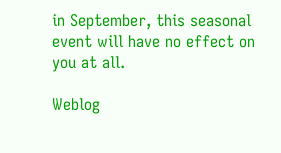in September, this seasonal event will have no effect on you at all.

Weblog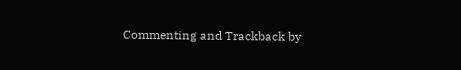Commenting and Trackback by